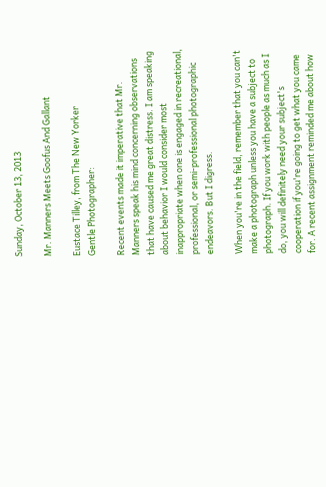Sunday, October 13, 2013

Mr. Manners Meets Goofus And Gallant

Eustace Tilley, from The New Yorker
Gentle Photographer:

Recent events made it imperative that Mr. Manners speak his mind concerning observations that have caused me great distress. I am speaking about behavior I would consider most inappropriate when one is engaged in recreational, professional, or semi-professional photographic endeavors. But I digress.

When you're in the field, remember that you can't make a photograph unless you have a subject to photograph. If you work with people as much as I do, you will definitely need your subject's cooperation if you're going to get what you came for. A recent assignment reminded me about how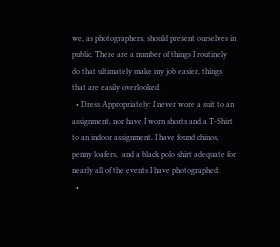we, as photographers, should present ourselves in public. There are a number of things I routinely do that ultimately make my job easier, things that are easily overlooked.
  • Dress Appropriately: I never wore a suit to an assignment, nor have I worn shorts and a T-Shirt to an indoor assignment. I have found chinos, penny loafers,  and a black polo shirt adequate for nearly all of the events I have photographed.
  •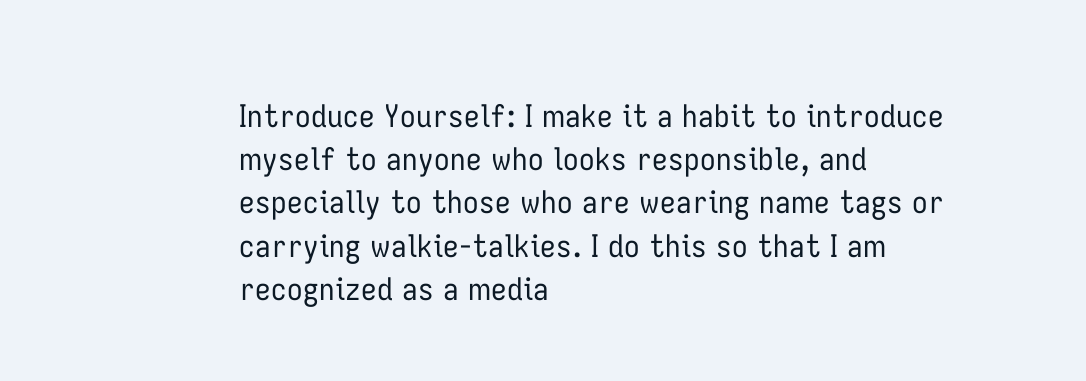Introduce Yourself: I make it a habit to introduce myself to anyone who looks responsible, and especially to those who are wearing name tags or carrying walkie-talkies. I do this so that I am recognized as a media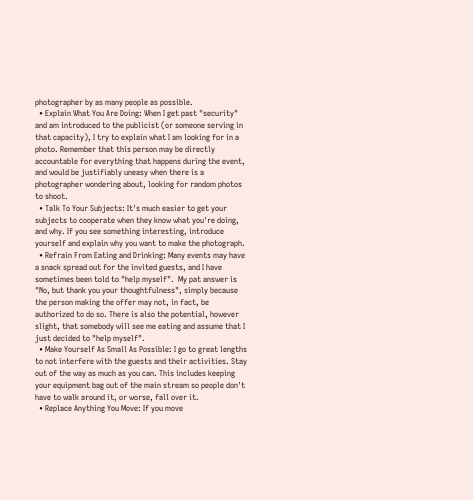photographer by as many people as possible.
  • Explain What You Are Doing: When I get past "security" and am introduced to the publicist (or someone serving in that capacity), I try to explain what I am looking for in a photo. Remember that this person may be directly accountable for everything that happens during the event, and would be justifiably uneasy when there is a photographer wondering about, looking for random photos to shoot.
  • Talk To Your Subjects: It's much easier to get your subjects to cooperate when they know what you're doing, and why. If you see something interesting, introduce yourself and explain why you want to make the photograph.
  • Refrain From Eating and Drinking: Many events may have a snack spread out for the invited guests, and I have sometimes been told to "help myself".  My pat answer is "No, but thank you your thoughtfulness", simply because the person making the offer may not, in fact, be authorized to do so. There is also the potential, however slight, that somebody will see me eating and assume that I just decided to "help myself".
  • Make Yourself As Small As Possible: I go to great lengths to not interfere with the guests and their activities. Stay out of the way as much as you can. This includes keeping your equipment bag out of the main stream so people don't have to walk around it, or worse, fall over it.
  • Replace Anything You Move: If you move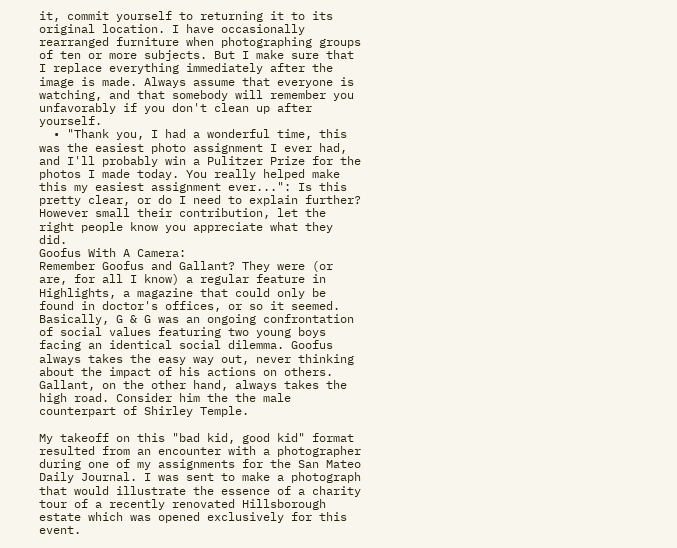it, commit yourself to returning it to its original location. I have occasionally rearranged furniture when photographing groups of ten or more subjects. But I make sure that I replace everything immediately after the image is made. Always assume that everyone is watching, and that somebody will remember you unfavorably if you don't clean up after yourself.
  • "Thank you, I had a wonderful time, this was the easiest photo assignment I ever had, and I'll probably win a Pulitzer Prize for the photos I made today. You really helped make this my easiest assignment ever...": Is this pretty clear, or do I need to explain further? However small their contribution, let the right people know you appreciate what they did.
Goofus With A Camera:
Remember Goofus and Gallant? They were (or are, for all I know) a regular feature in Highlights, a magazine that could only be found in doctor's offices, or so it seemed. Basically, G & G was an ongoing confrontation of social values featuring two young boys facing an identical social dilemma. Goofus always takes the easy way out, never thinking about the impact of his actions on others. Gallant, on the other hand, always takes the high road. Consider him the the male counterpart of Shirley Temple.

My takeoff on this "bad kid, good kid" format resulted from an encounter with a photographer during one of my assignments for the San Mateo Daily Journal. I was sent to make a photograph that would illustrate the essence of a charity tour of a recently renovated Hillsborough estate which was opened exclusively for this event.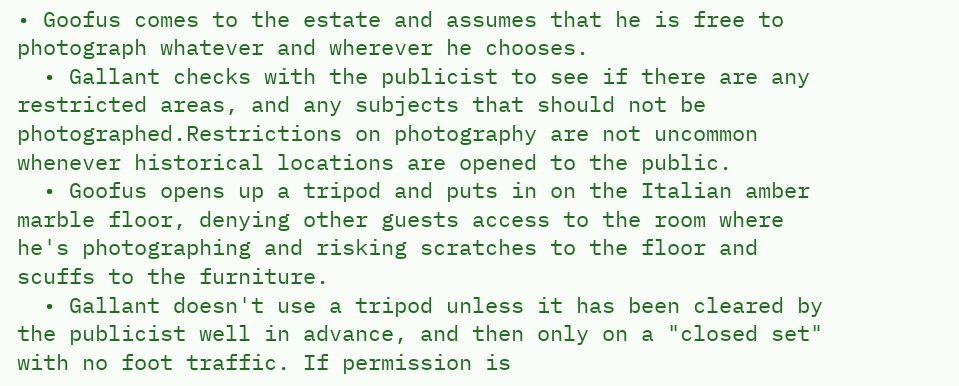• Goofus comes to the estate and assumes that he is free to photograph whatever and wherever he chooses.
  • Gallant checks with the publicist to see if there are any restricted areas, and any subjects that should not be photographed.Restrictions on photography are not uncommon whenever historical locations are opened to the public.
  • Goofus opens up a tripod and puts in on the Italian amber marble floor, denying other guests access to the room where he's photographing and risking scratches to the floor and scuffs to the furniture.
  • Gallant doesn't use a tripod unless it has been cleared by the publicist well in advance, and then only on a "closed set" with no foot traffic. If permission is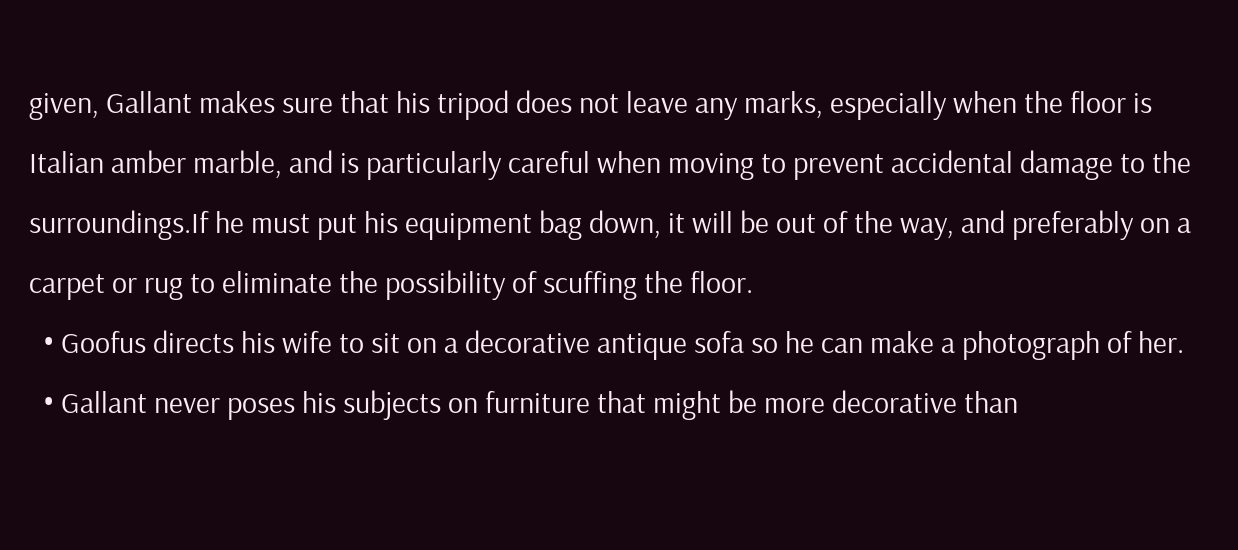given, Gallant makes sure that his tripod does not leave any marks, especially when the floor is Italian amber marble, and is particularly careful when moving to prevent accidental damage to the surroundings.If he must put his equipment bag down, it will be out of the way, and preferably on a carpet or rug to eliminate the possibility of scuffing the floor.
  • Goofus directs his wife to sit on a decorative antique sofa so he can make a photograph of her.
  • Gallant never poses his subjects on furniture that might be more decorative than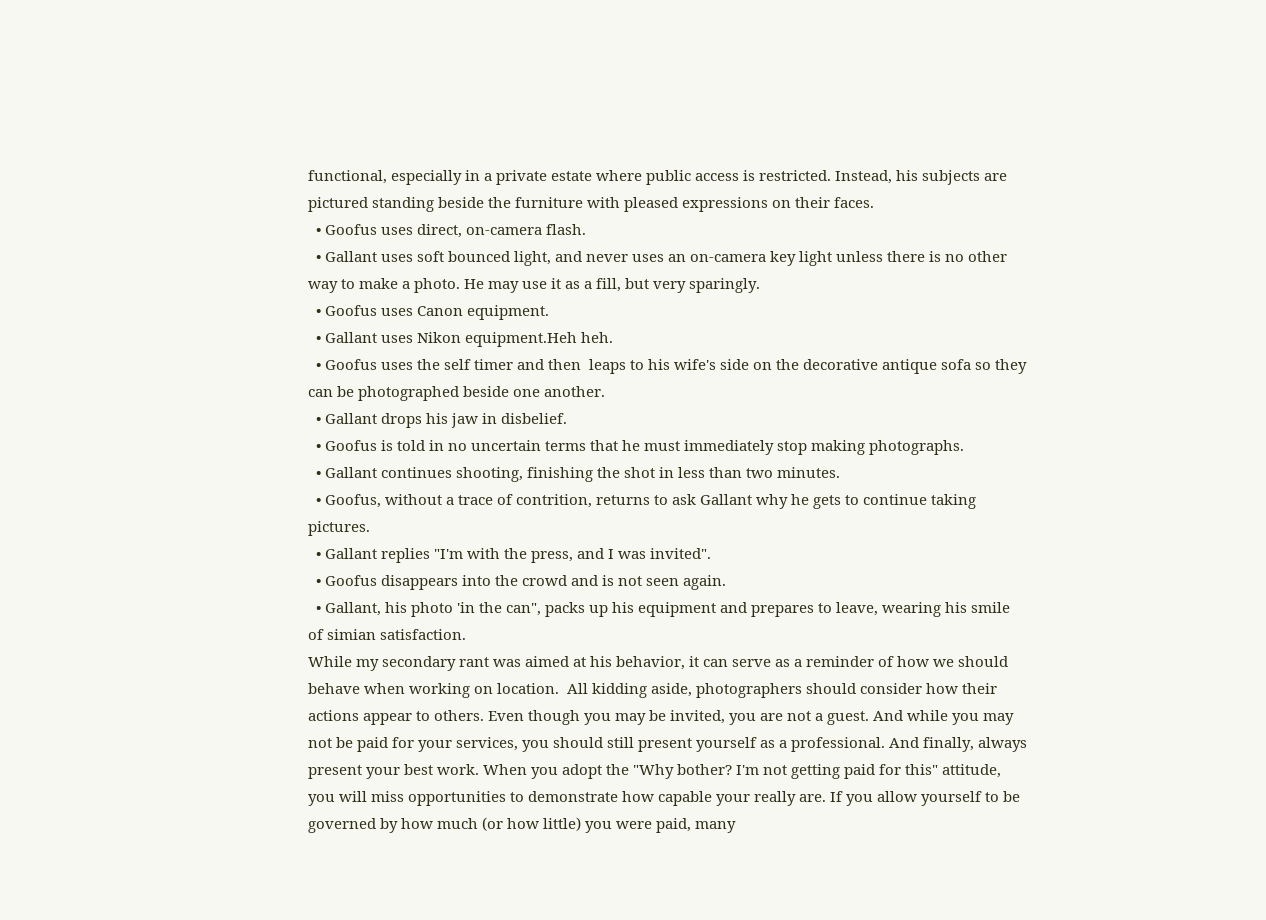functional, especially in a private estate where public access is restricted. Instead, his subjects are pictured standing beside the furniture with pleased expressions on their faces.
  • Goofus uses direct, on-camera flash.
  • Gallant uses soft bounced light, and never uses an on-camera key light unless there is no other way to make a photo. He may use it as a fill, but very sparingly.
  • Goofus uses Canon equipment.
  • Gallant uses Nikon equipment.Heh heh.
  • Goofus uses the self timer and then  leaps to his wife's side on the decorative antique sofa so they can be photographed beside one another.
  • Gallant drops his jaw in disbelief.
  • Goofus is told in no uncertain terms that he must immediately stop making photographs.
  • Gallant continues shooting, finishing the shot in less than two minutes.
  • Goofus, without a trace of contrition, returns to ask Gallant why he gets to continue taking pictures.
  • Gallant replies "I'm with the press, and I was invited".
  • Goofus disappears into the crowd and is not seen again.
  • Gallant, his photo 'in the can", packs up his equipment and prepares to leave, wearing his smile of simian satisfaction.
While my secondary rant was aimed at his behavior, it can serve as a reminder of how we should behave when working on location.  All kidding aside, photographers should consider how their actions appear to others. Even though you may be invited, you are not a guest. And while you may not be paid for your services, you should still present yourself as a professional. And finally, always present your best work. When you adopt the "Why bother? I'm not getting paid for this" attitude, you will miss opportunities to demonstrate how capable your really are. If you allow yourself to be governed by how much (or how little) you were paid, many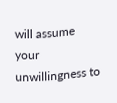will assume your unwillingness to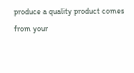produce a quality product comes from your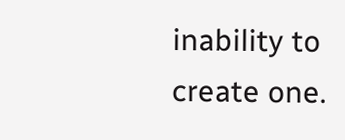inability to create one.